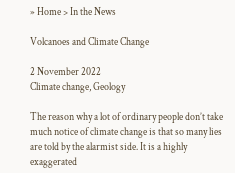» Home > In the News

Volcanoes and Climate Change

2 November 2022
Climate change, Geology

The reason why a lot of ordinary people don’t take much notice of climate change is that so many lies are told by the alarmist side. It is a highly exaggerated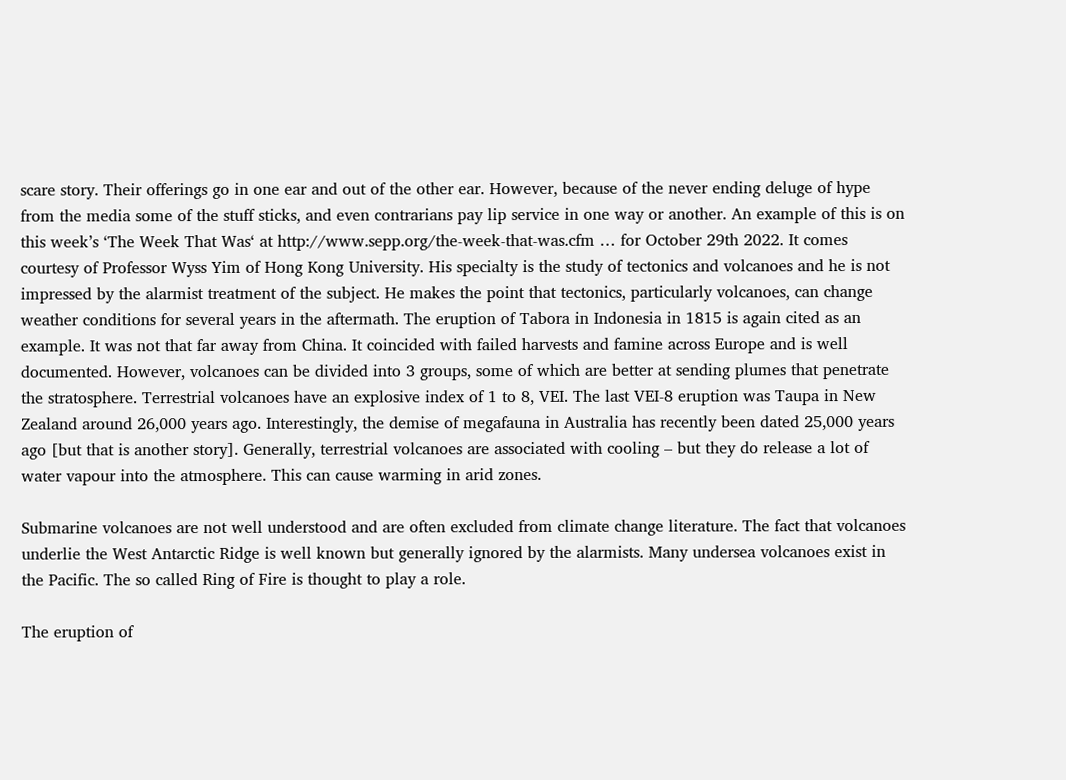scare story. Their offerings go in one ear and out of the other ear. However, because of the never ending deluge of hype from the media some of the stuff sticks, and even contrarians pay lip service in one way or another. An example of this is on this week’s ‘The Week That Was‘ at http://www.sepp.org/the-week-that-was.cfm … for October 29th 2022. It comes courtesy of Professor Wyss Yim of Hong Kong University. His specialty is the study of tectonics and volcanoes and he is not impressed by the alarmist treatment of the subject. He makes the point that tectonics, particularly volcanoes, can change weather conditions for several years in the aftermath. The eruption of Tabora in Indonesia in 1815 is again cited as an example. It was not that far away from China. It coincided with failed harvests and famine across Europe and is well documented. However, volcanoes can be divided into 3 groups, some of which are better at sending plumes that penetrate the stratosphere. Terrestrial volcanoes have an explosive index of 1 to 8, VEI. The last VEI-8 eruption was Taupa in New Zealand around 26,000 years ago. Interestingly, the demise of megafauna in Australia has recently been dated 25,000 years ago [but that is another story]. Generally, terrestrial volcanoes are associated with cooling – but they do release a lot of water vapour into the atmosphere. This can cause warming in arid zones.

Submarine volcanoes are not well understood and are often excluded from climate change literature. The fact that volcanoes underlie the West Antarctic Ridge is well known but generally ignored by the alarmists. Many undersea volcanoes exist in the Pacific. The so called Ring of Fire is thought to play a role.

The eruption of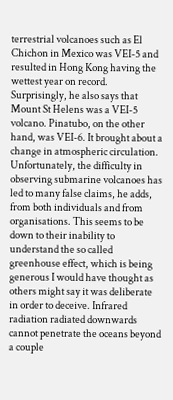terrestrial volcanoes such as El Chichon in Mexico was VEI-5 and resulted in Hong Kong having the wettest year on record. Surprisingly, he also says that Mount St Helens was a VEI-5 volcano. Pinatubo, on the other hand, was VEI-6. It brought about a change in atmospheric circulation. Unfortunately, the difficulty in observing submarine volcanoes has led to many false claims, he adds, from both individuals and from organisations. This seems to be down to their inability to understand the so called greenhouse effect, which is being generous I would have thought as others might say it was deliberate in order to deceive. Infrared radiation radiated downwards cannot penetrate the oceans beyond a couple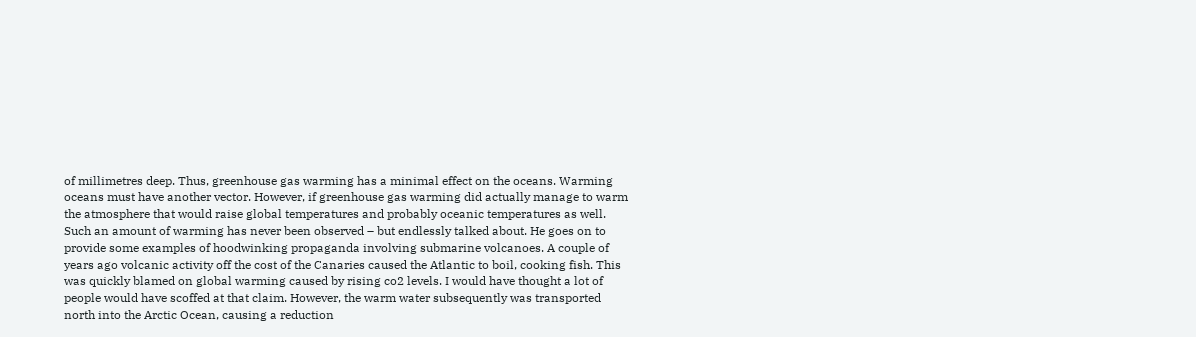of millimetres deep. Thus, greenhouse gas warming has a minimal effect on the oceans. Warming oceans must have another vector. However, if greenhouse gas warming did actually manage to warm the atmosphere that would raise global temperatures and probably oceanic temperatures as well. Such an amount of warming has never been observed – but endlessly talked about. He goes on to provide some examples of hoodwinking propaganda involving submarine volcanoes. A couple of years ago volcanic activity off the cost of the Canaries caused the Atlantic to boil, cooking fish. This was quickly blamed on global warming caused by rising co2 levels. I would have thought a lot of people would have scoffed at that claim. However, the warm water subsequently was transported north into the Arctic Ocean, causing a reduction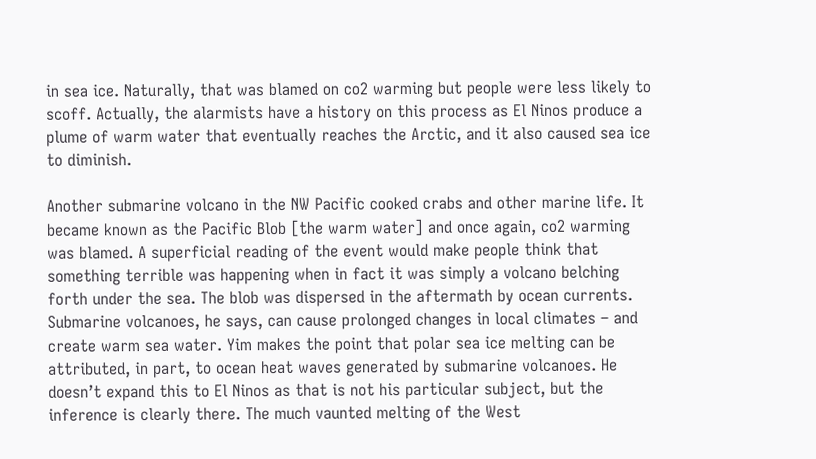in sea ice. Naturally, that was blamed on co2 warming but people were less likely to scoff. Actually, the alarmists have a history on this process as El Ninos produce a plume of warm water that eventually reaches the Arctic, and it also caused sea ice to diminish.

Another submarine volcano in the NW Pacific cooked crabs and other marine life. It became known as the Pacific Blob [the warm water] and once again, co2 warming was blamed. A superficial reading of the event would make people think that something terrible was happening when in fact it was simply a volcano belching forth under the sea. The blob was dispersed in the aftermath by ocean currents. Submarine volcanoes, he says, can cause prolonged changes in local climates – and create warm sea water. Yim makes the point that polar sea ice melting can be attributed, in part, to ocean heat waves generated by submarine volcanoes. He doesn’t expand this to El Ninos as that is not his particular subject, but the inference is clearly there. The much vaunted melting of the West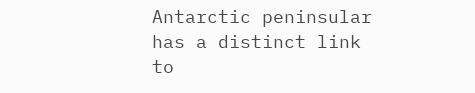Antarctic peninsular has a distinct link to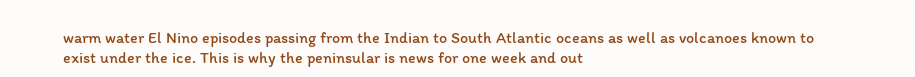warm water El Nino episodes passing from the Indian to South Atlantic oceans as well as volcanoes known to exist under the ice. This is why the peninsular is news for one week and out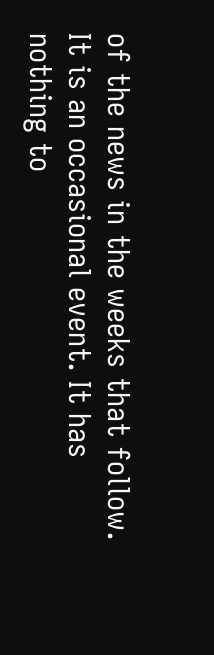of the news in the weeks that follow. It is an occasional event. It has nothing to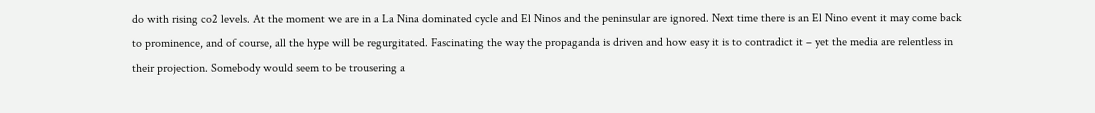do with rising co2 levels. At the moment we are in a La Nina dominated cycle and El Ninos and the peninsular are ignored. Next time there is an El Nino event it may come back to prominence, and of course, all the hype will be regurgitated. Fascinating the way the propaganda is driven and how easy it is to contradict it – yet the media are relentless in their projection. Somebody would seem to be trousering a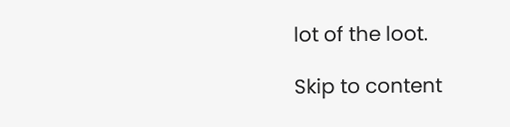lot of the loot.

Skip to content